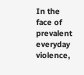In the face of prevalent everyday violence,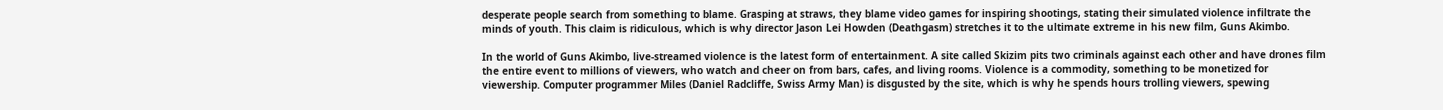desperate people search from something to blame. Grasping at straws, they blame video games for inspiring shootings, stating their simulated violence infiltrate the minds of youth. This claim is ridiculous, which is why director Jason Lei Howden (Deathgasm) stretches it to the ultimate extreme in his new film, Guns Akimbo.

In the world of Guns Akimbo, live-streamed violence is the latest form of entertainment. A site called Skizim pits two criminals against each other and have drones film the entire event to millions of viewers, who watch and cheer on from bars, cafes, and living rooms. Violence is a commodity, something to be monetized for viewership. Computer programmer Miles (Daniel Radcliffe, Swiss Army Man) is disgusted by the site, which is why he spends hours trolling viewers, spewing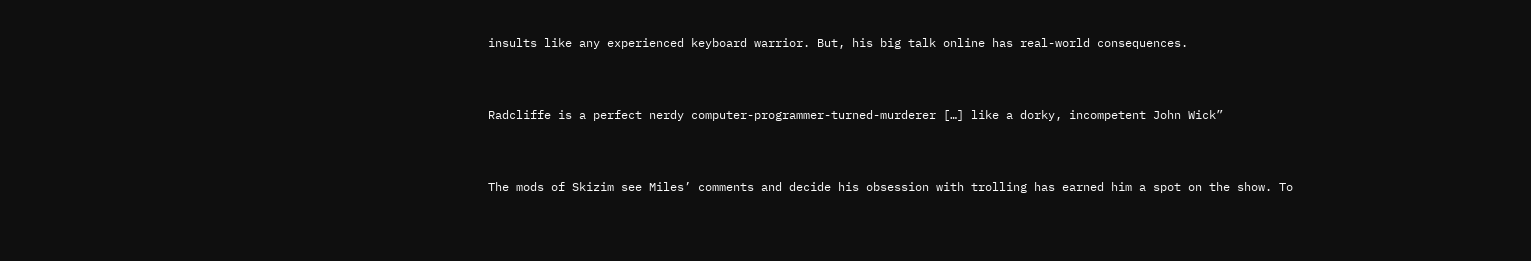insults like any experienced keyboard warrior. But, his big talk online has real-world consequences.


Radcliffe is a perfect nerdy computer-programmer-turned-murderer […] like a dorky, incompetent John Wick”


The mods of Skizim see Miles’ comments and decide his obsession with trolling has earned him a spot on the show. To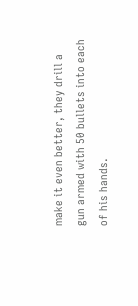make it even better, they drill a gun armed with 50 bullets into each of his hands.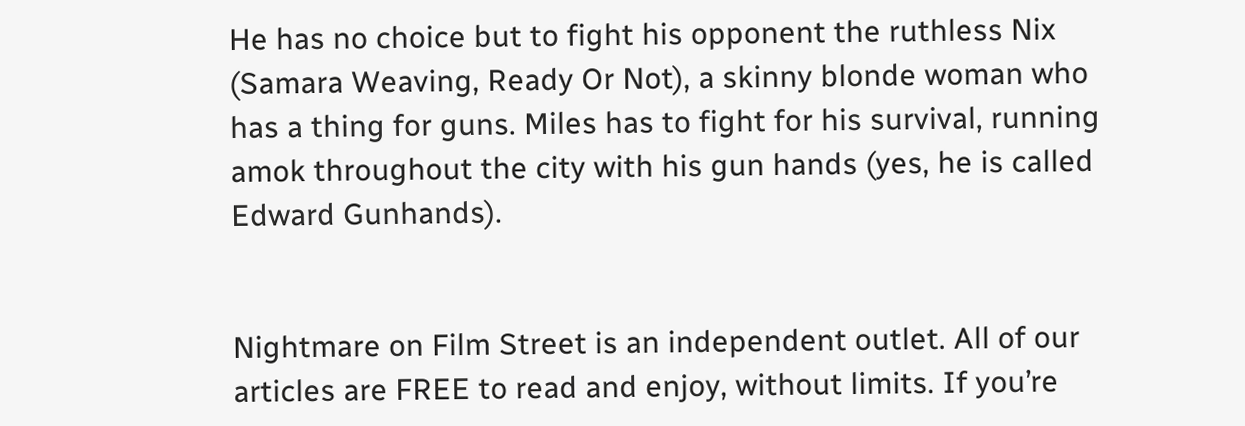He has no choice but to fight his opponent the ruthless Nix (Samara Weaving, Ready Or Not), a skinny blonde woman who has a thing for guns. Miles has to fight for his survival, running amok throughout the city with his gun hands (yes, he is called Edward Gunhands).


Nightmare on Film Street is an independent outlet. All of our articles are FREE to read and enjoy, without limits. If you’re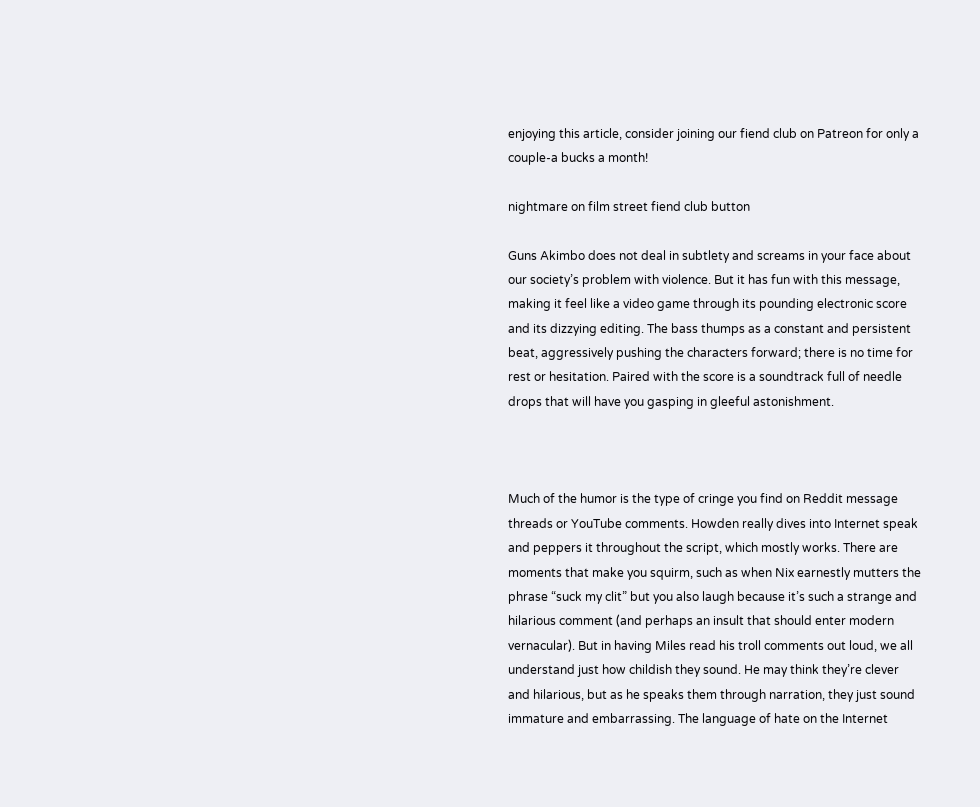enjoying this article, consider joining our fiend club on Patreon for only a couple-a bucks a month!

nightmare on film street fiend club button

Guns Akimbo does not deal in subtlety and screams in your face about our society’s problem with violence. But it has fun with this message, making it feel like a video game through its pounding electronic score and its dizzying editing. The bass thumps as a constant and persistent beat, aggressively pushing the characters forward; there is no time for rest or hesitation. Paired with the score is a soundtrack full of needle drops that will have you gasping in gleeful astonishment.



Much of the humor is the type of cringe you find on Reddit message threads or YouTube comments. Howden really dives into Internet speak and peppers it throughout the script, which mostly works. There are moments that make you squirm, such as when Nix earnestly mutters the phrase “suck my clit” but you also laugh because it’s such a strange and hilarious comment (and perhaps an insult that should enter modern vernacular). But in having Miles read his troll comments out loud, we all understand just how childish they sound. He may think they’re clever and hilarious, but as he speaks them through narration, they just sound immature and embarrassing. The language of hate on the Internet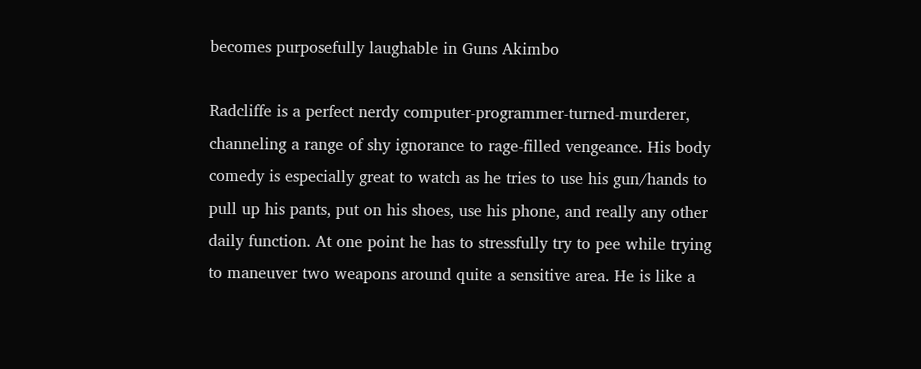becomes purposefully laughable in Guns Akimbo

Radcliffe is a perfect nerdy computer-programmer-turned-murderer, channeling a range of shy ignorance to rage-filled vengeance. His body comedy is especially great to watch as he tries to use his gun/hands to pull up his pants, put on his shoes, use his phone, and really any other daily function. At one point he has to stressfully try to pee while trying to maneuver two weapons around quite a sensitive area. He is like a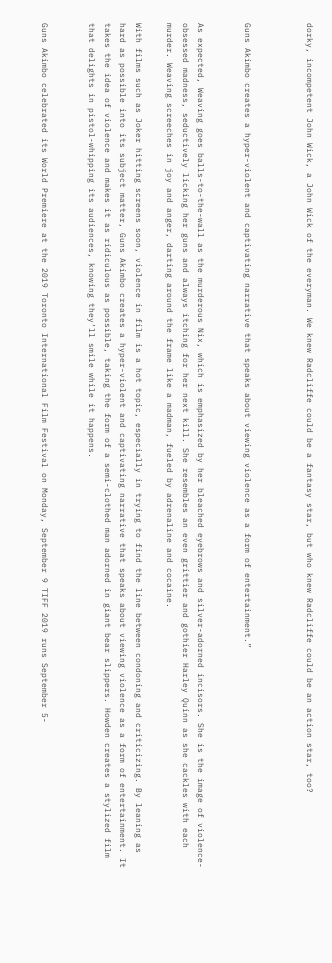dorky, incompetent John Wick, a John Wick of the everyman. We knew Radcliffe could be a fantasy star, but who knew Radcliffe could be an action star, too?



Guns Akimbo creates a hyper-violent and captivating narrative that speaks about viewing violence as a form of entertainment.”


As expected, Weaving goes balls-to-the-wall as the murderous Nix, which is emphasized by her bleached eyebrows and silver-adorned incisors. She is the image of violence-obsessed madness, seductively licking her guns and always itching for her next kill. She resembles an even grittier and gothier Harley Quinn as she cackles with each murder. Weaving screeches in joy and anger, darting around the frame like a madman, fueled by adrenaline and cocaine.

With films such as Joker hitting screens soon, violence in film is a hot topic, especially in trying to find the line between condoning and criticizing. By leaning as hard as possible into its subject matter, Guns Akimbo creates a hyper-violent and captivating narrative that speaks about viewing violence as a form of entertainment. It takes the idea of violence and makes it as ridiculous as possible, taking the form of a semi-clothed man adorned in giant bear slippers. Howden creates a stylized film that delights in pistol-whipping its audiences, knowing they’ll smile while it happens.


Guns Akimbo celebrated its World Premiere at the 2019 Toronto International Film Festival on Monday, September 9 TIFF 2019 runs September 5-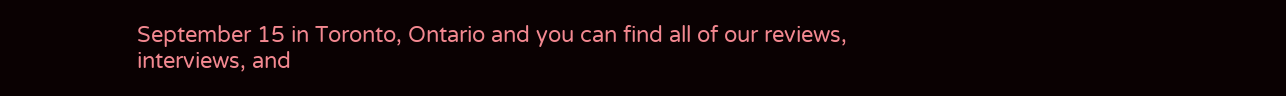September 15 in Toronto, Ontario and you can find all of our reviews, interviews, and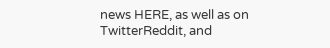news HERE, as well as on TwitterReddit, and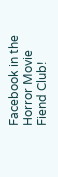Facebook in the Horror Movie Fiend Club!